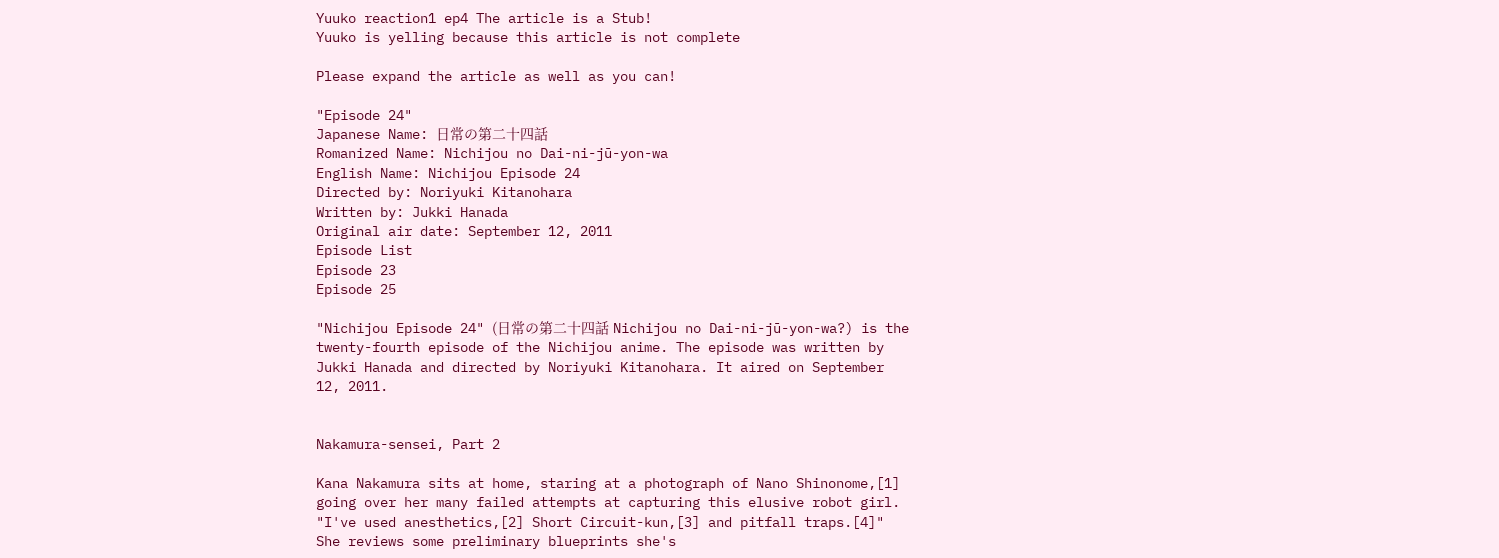Yuuko reaction1 ep4 The article is a Stub!
Yuuko is yelling because this article is not complete

Please expand the article as well as you can!

"Episode 24"
Japanese Name: 日常の第二十四話
Romanized Name: Nichijou no Dai-ni-jū-yon-wa
English Name: Nichijou Episode 24
Directed by: Noriyuki Kitanohara
Written by: Jukki Hanada
Original air date: September 12, 2011
Episode List
Episode 23
Episode 25

"Nichijou Episode 24" (日常の第二十四話 Nichijou no Dai-ni-jū-yon-wa?) is the twenty-fourth episode of the Nichijou anime. The episode was written by Jukki Hanada and directed by Noriyuki Kitanohara. It aired on September 12, 2011.


Nakamura-sensei, Part 2

Kana Nakamura sits at home, staring at a photograph of Nano Shinonome,[1] going over her many failed attempts at capturing this elusive robot girl. "I've used anesthetics,[2] Short Circuit-kun,[3] and pitfall traps.[4]" She reviews some preliminary blueprints she's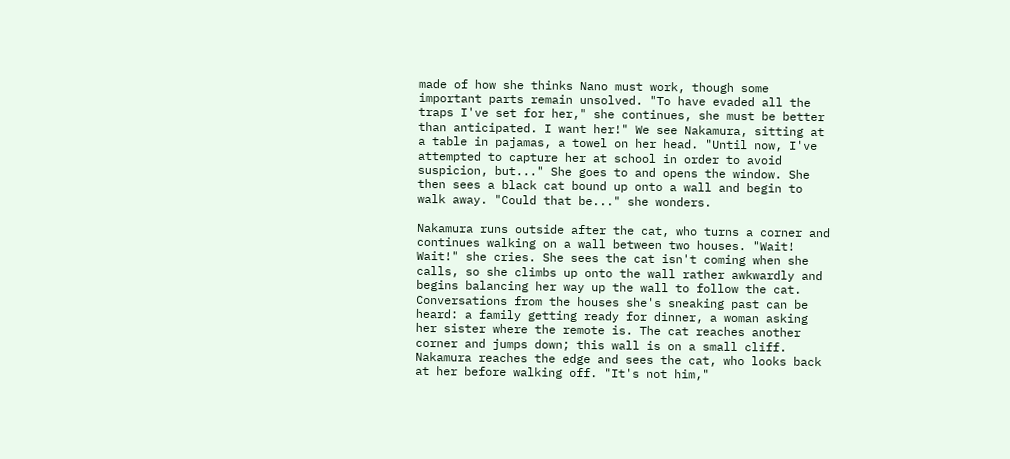made of how she thinks Nano must work, though some important parts remain unsolved. "To have evaded all the traps I've set for her," she continues, she must be better than anticipated. I want her!" We see Nakamura, sitting at a table in pajamas, a towel on her head. "Until now, I've attempted to capture her at school in order to avoid suspicion, but..." She goes to and opens the window. She then sees a black cat bound up onto a wall and begin to walk away. "Could that be..." she wonders.

Nakamura runs outside after the cat, who turns a corner and continues walking on a wall between two houses. "Wait! Wait!" she cries. She sees the cat isn't coming when she calls, so she climbs up onto the wall rather awkwardly and begins balancing her way up the wall to follow the cat. Conversations from the houses she's sneaking past can be heard: a family getting ready for dinner, a woman asking her sister where the remote is. The cat reaches another corner and jumps down; this wall is on a small cliff. Nakamura reaches the edge and sees the cat, who looks back at her before walking off. "It's not him,"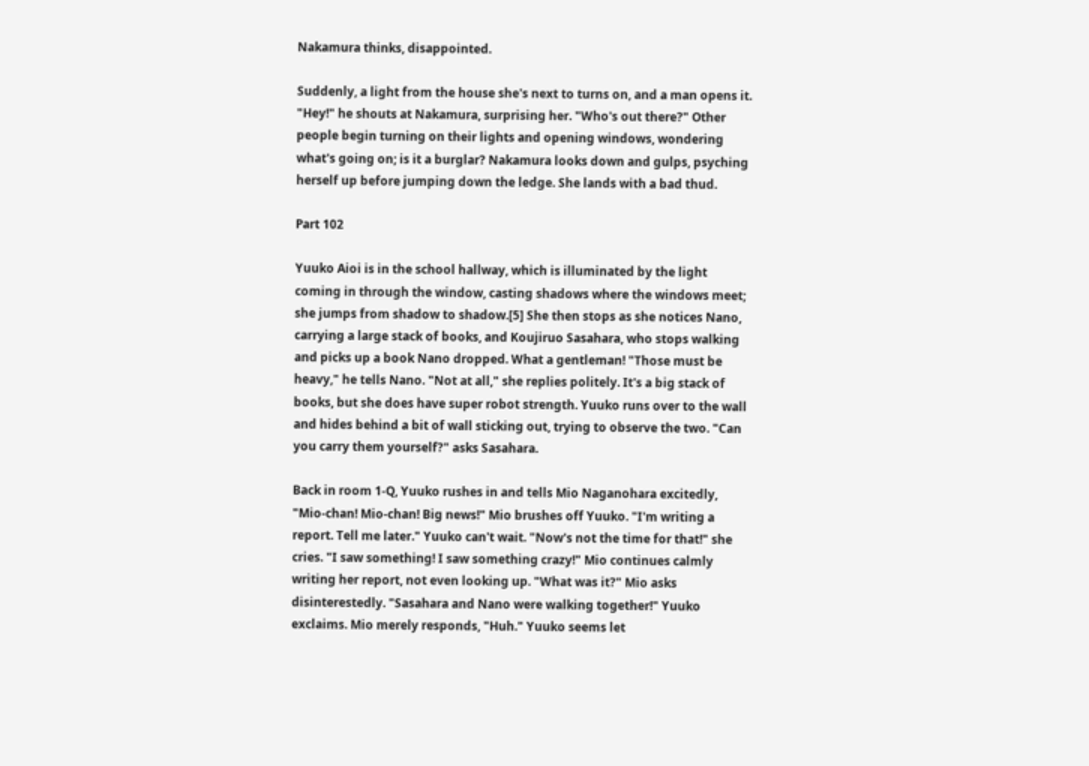Nakamura thinks, disappointed.

Suddenly, a light from the house she's next to turns on, and a man opens it. "Hey!" he shouts at Nakamura, surprising her. "Who's out there?" Other people begin turning on their lights and opening windows, wondering what's going on; is it a burglar? Nakamura looks down and gulps, psyching herself up before jumping down the ledge. She lands with a bad thud.

Part 102

Yuuko Aioi is in the school hallway, which is illuminated by the light coming in through the window, casting shadows where the windows meet; she jumps from shadow to shadow.[5] She then stops as she notices Nano, carrying a large stack of books, and Koujiruo Sasahara, who stops walking and picks up a book Nano dropped. What a gentleman! "Those must be heavy," he tells Nano. "Not at all," she replies politely. It's a big stack of books, but she does have super robot strength. Yuuko runs over to the wall and hides behind a bit of wall sticking out, trying to observe the two. "Can you carry them yourself?" asks Sasahara.

Back in room 1-Q, Yuuko rushes in and tells Mio Naganohara excitedly, "Mio-chan! Mio-chan! Big news!" Mio brushes off Yuuko. "I'm writing a report. Tell me later." Yuuko can't wait. "Now's not the time for that!" she cries. "I saw something! I saw something crazy!" Mio continues calmly writing her report, not even looking up. "What was it?" Mio asks disinterestedly. "Sasahara and Nano were walking together!" Yuuko exclaims. Mio merely responds, "Huh." Yuuko seems let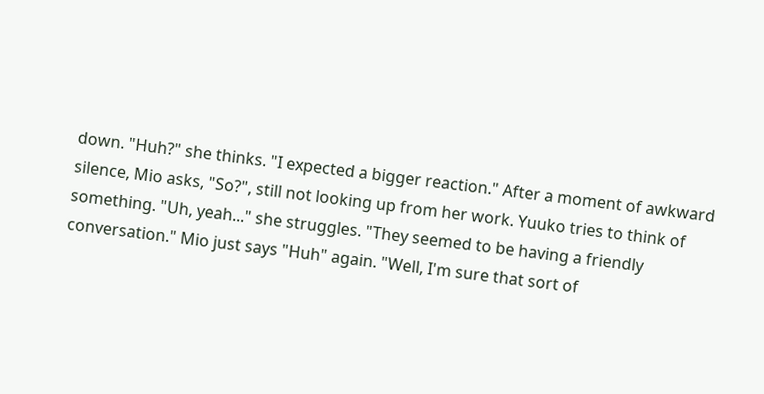down. "Huh?" she thinks. "I expected a bigger reaction." After a moment of awkward silence, Mio asks, "So?", still not looking up from her work. Yuuko tries to think of something. "Uh, yeah..." she struggles. "They seemed to be having a friendly conversation." Mio just says "Huh" again. "Well, I'm sure that sort of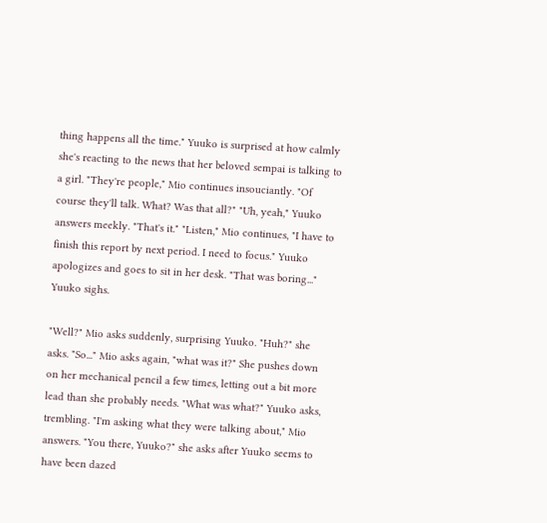thing happens all the time." Yuuko is surprised at how calmly she's reacting to the news that her beloved sempai is talking to a girl. "They're people," Mio continues insouciantly. "Of course they'll talk. What? Was that all?" "Uh, yeah," Yuuko answers meekly. "That's it." "Listen," Mio continues, "I have to finish this report by next period. I need to focus." Yuuko apologizes and goes to sit in her desk. "That was boring..." Yuuko sighs.

"Well?" Mio asks suddenly, surprising Yuuko. "Huh?" she asks. "So..." Mio asks again, "what was it?" She pushes down on her mechanical pencil a few times, letting out a bit more lead than she probably needs. "What was what?" Yuuko asks, trembling. "I'm asking what they were talking about," Mio answers. "You there, Yuuko?" she asks after Yuuko seems to have been dazed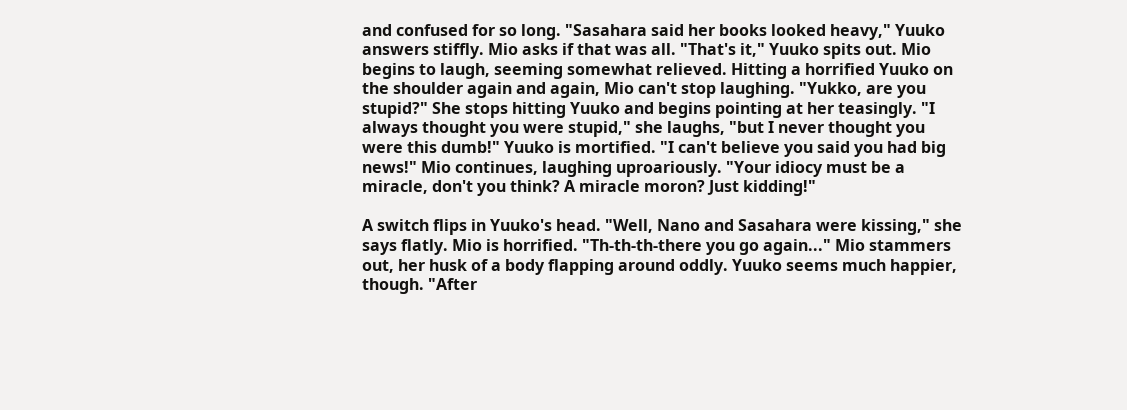and confused for so long. "Sasahara said her books looked heavy," Yuuko answers stiffly. Mio asks if that was all. "That's it," Yuuko spits out. Mio begins to laugh, seeming somewhat relieved. Hitting a horrified Yuuko on the shoulder again and again, Mio can't stop laughing. "Yukko, are you stupid?" She stops hitting Yuuko and begins pointing at her teasingly. "I always thought you were stupid," she laughs, "but I never thought you were this dumb!" Yuuko is mortified. "I can't believe you said you had big news!" Mio continues, laughing uproariously. "Your idiocy must be a miracle, don't you think? A miracle moron? Just kidding!"

A switch flips in Yuuko's head. "Well, Nano and Sasahara were kissing," she says flatly. Mio is horrified. "Th-th-th-there you go again..." Mio stammers out, her husk of a body flapping around oddly. Yuuko seems much happier, though. "After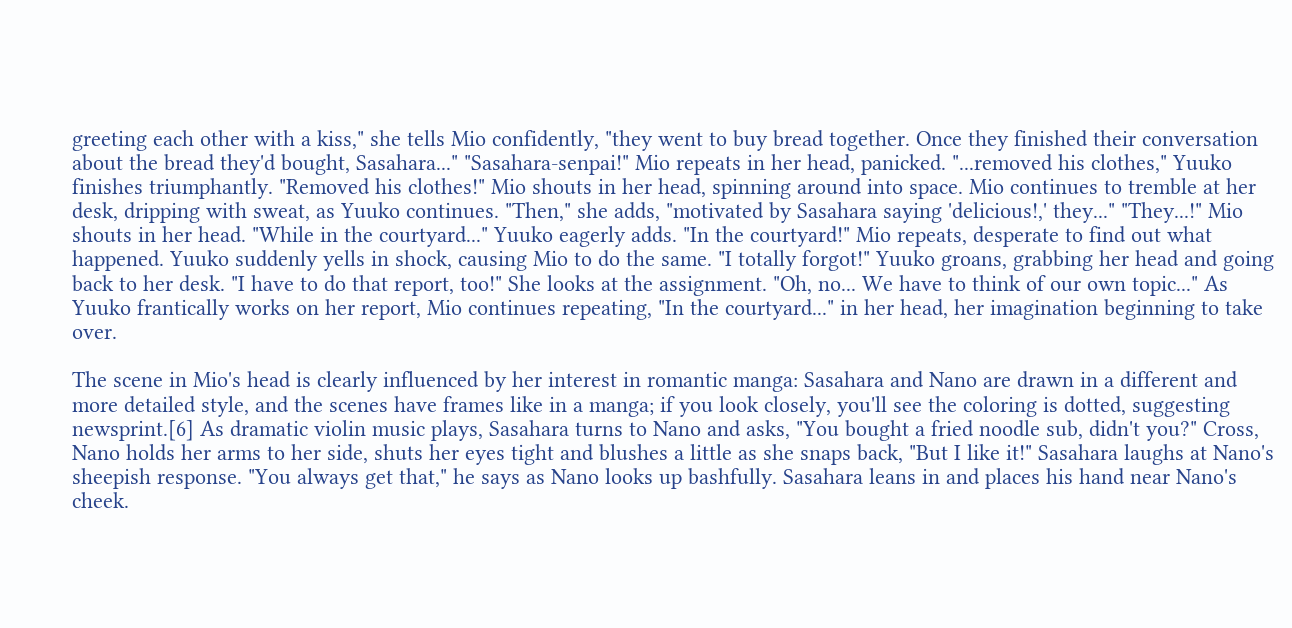greeting each other with a kiss," she tells Mio confidently, "they went to buy bread together. Once they finished their conversation about the bread they'd bought, Sasahara..." "Sasahara-senpai!" Mio repeats in her head, panicked. "...removed his clothes," Yuuko finishes triumphantly. "Removed his clothes!" Mio shouts in her head, spinning around into space. Mio continues to tremble at her desk, dripping with sweat, as Yuuko continues. "Then," she adds, "motivated by Sasahara saying 'delicious!,' they..." "They...!" Mio shouts in her head. "While in the courtyard..." Yuuko eagerly adds. "In the courtyard!" Mio repeats, desperate to find out what happened. Yuuko suddenly yells in shock, causing Mio to do the same. "I totally forgot!" Yuuko groans, grabbing her head and going back to her desk. "I have to do that report, too!" She looks at the assignment. "Oh, no... We have to think of our own topic..." As Yuuko frantically works on her report, Mio continues repeating, "In the courtyard..." in her head, her imagination beginning to take over.

The scene in Mio's head is clearly influenced by her interest in romantic manga: Sasahara and Nano are drawn in a different and more detailed style, and the scenes have frames like in a manga; if you look closely, you'll see the coloring is dotted, suggesting newsprint.[6] As dramatic violin music plays, Sasahara turns to Nano and asks, "You bought a fried noodle sub, didn't you?" Cross, Nano holds her arms to her side, shuts her eyes tight and blushes a little as she snaps back, "But I like it!" Sasahara laughs at Nano's sheepish response. "You always get that," he says as Nano looks up bashfully. Sasahara leans in and places his hand near Nano's cheek.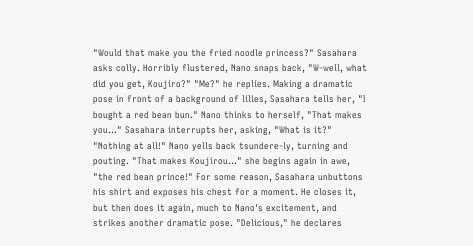"Would that make you the fried noodle princess?" Sasahara asks colly. Horribly flustered, Nano snaps back, "W-well, what did you get, Koujiro?" "Me?" he replies. Making a dramatic pose in front of a background of lilies, Sasahara tells her, "I bought a red bean bun." Nano thinks to herself, "That makes you..." Sasahara interrupts her, asking, "What is it?" "Nothing at all!" Nano yells back tsundere-ly, turning and pouting. "That makes Koujirou..." she begins again in awe, "the red bean prince!" For some reason, Sasahara unbuttons his shirt and exposes his chest for a moment. He closes it, but then does it again, much to Nano's excitement, and strikes another dramatic pose. "Delicious," he declares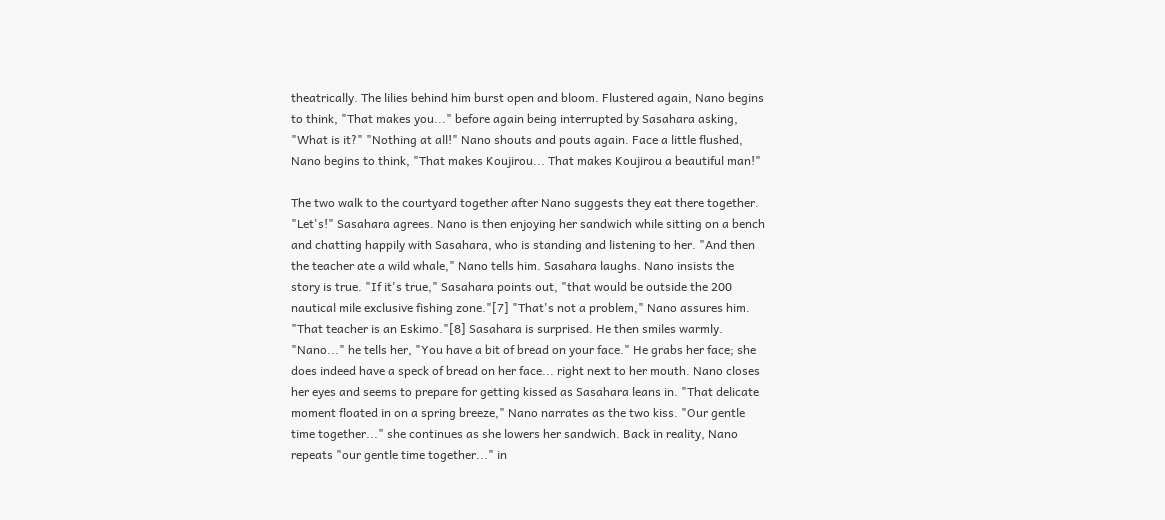theatrically. The lilies behind him burst open and bloom. Flustered again, Nano begins to think, "That makes you..." before again being interrupted by Sasahara asking, "What is it?" "Nothing at all!" Nano shouts and pouts again. Face a little flushed, Nano begins to think, "That makes Koujirou... That makes Koujirou a beautiful man!"

The two walk to the courtyard together after Nano suggests they eat there together. "Let's!" Sasahara agrees. Nano is then enjoying her sandwich while sitting on a bench and chatting happily with Sasahara, who is standing and listening to her. "And then the teacher ate a wild whale," Nano tells him. Sasahara laughs. Nano insists the story is true. "If it's true," Sasahara points out, "that would be outside the 200 nautical mile exclusive fishing zone."[7] "That's not a problem," Nano assures him. "That teacher is an Eskimo."[8] Sasahara is surprised. He then smiles warmly. "Nano..." he tells her, "You have a bit of bread on your face." He grabs her face; she does indeed have a speck of bread on her face... right next to her mouth. Nano closes her eyes and seems to prepare for getting kissed as Sasahara leans in. "That delicate moment floated in on a spring breeze," Nano narrates as the two kiss. "Our gentle time together..." she continues as she lowers her sandwich. Back in reality, Nano repeats "our gentle time together..." in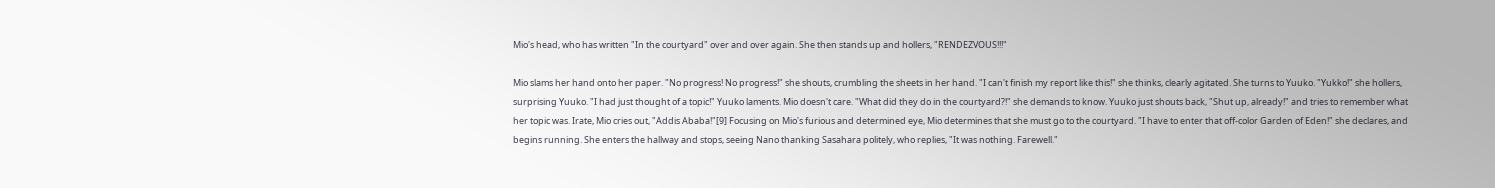Mio's head, who has written "In the courtyard" over and over again. She then stands up and hollers, "RENDEZVOUS!!!"

Mio slams her hand onto her paper. "No progress! No progress!" she shouts, crumbling the sheets in her hand. "I can't finish my report like this!" she thinks, clearly agitated. She turns to Yuuko. "Yukko!" she hollers, surprising Yuuko. "I had just thought of a topic!" Yuuko laments. Mio doesn't care. "What did they do in the courtyard?!" she demands to know. Yuuko just shouts back, "Shut up, already!" and tries to remember what her topic was. Irate, Mio cries out, "Addis Ababa!"[9] Focusing on Mio's furious and determined eye, Mio determines that she must go to the courtyard. "I have to enter that off-color Garden of Eden!" she declares, and begins running. She enters the hallway and stops, seeing Nano thanking Sasahara politely, who replies, "It was nothing. Farewell."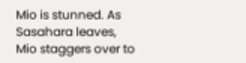Mio is stunned. As Sasahara leaves, Mio staggers over to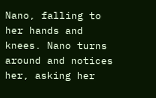Nano, falling to her hands and knees. Nano turns around and notices her, asking her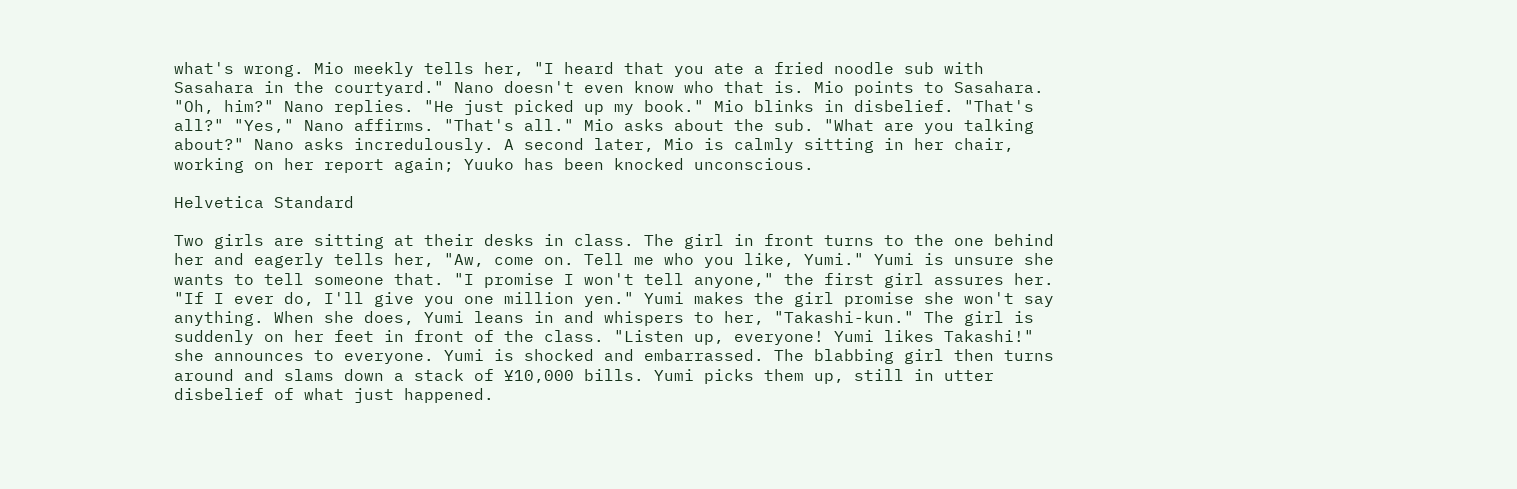what's wrong. Mio meekly tells her, "I heard that you ate a fried noodle sub with Sasahara in the courtyard." Nano doesn't even know who that is. Mio points to Sasahara. "Oh, him?" Nano replies. "He just picked up my book." Mio blinks in disbelief. "That's all?" "Yes," Nano affirms. "That's all." Mio asks about the sub. "What are you talking about?" Nano asks incredulously. A second later, Mio is calmly sitting in her chair, working on her report again; Yuuko has been knocked unconscious.

Helvetica Standard

Two girls are sitting at their desks in class. The girl in front turns to the one behind her and eagerly tells her, "Aw, come on. Tell me who you like, Yumi." Yumi is unsure she wants to tell someone that. "I promise I won't tell anyone," the first girl assures her. "If I ever do, I'll give you one million yen." Yumi makes the girl promise she won't say anything. When she does, Yumi leans in and whispers to her, "Takashi-kun." The girl is suddenly on her feet in front of the class. "Listen up, everyone! Yumi likes Takashi!" she announces to everyone. Yumi is shocked and embarrassed. The blabbing girl then turns around and slams down a stack of ¥10,000 bills. Yumi picks them up, still in utter disbelief of what just happened.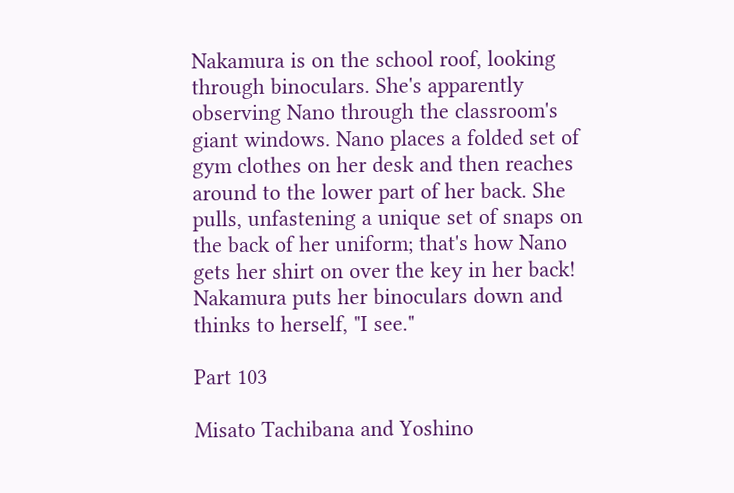Nakamura is on the school roof, looking through binoculars. She's apparently observing Nano through the classroom's giant windows. Nano places a folded set of gym clothes on her desk and then reaches around to the lower part of her back. She pulls, unfastening a unique set of snaps on the back of her uniform; that's how Nano gets her shirt on over the key in her back! Nakamura puts her binoculars down and thinks to herself, "I see."

Part 103

Misato Tachibana and Yoshino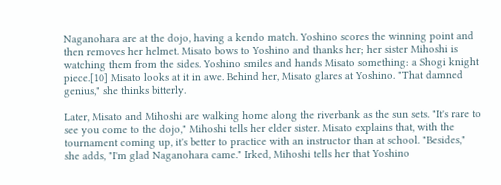Naganohara are at the dojo, having a kendo match. Yoshino scores the winning point and then removes her helmet. Misato bows to Yoshino and thanks her; her sister Mihoshi is watching them from the sides. Yoshino smiles and hands Misato something: a Shogi knight piece.[10] Misato looks at it in awe. Behind her, Misato glares at Yoshino. "That damned genius," she thinks bitterly.

Later, Misato and Mihoshi are walking home along the riverbank as the sun sets. "It's rare to see you come to the dojo," Mihoshi tells her elder sister. Misato explains that, with the tournament coming up, it's better to practice with an instructor than at school. "Besides," she adds, "I'm glad Naganohara came." Irked, Mihoshi tells her that Yoshino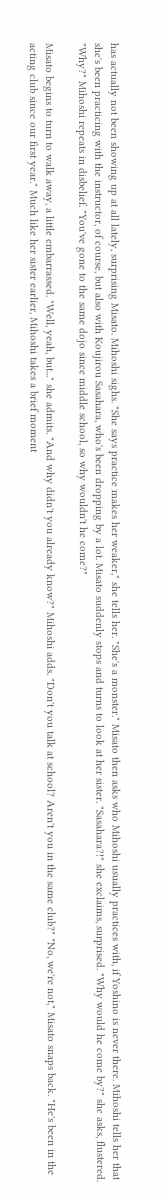has actually not been showing up at all lately, surprising Misato. Mihoshi sighs. "She says practice makes her weaker," she tells her. "She's a monster." Misato then asks who Mihoshi usually practices with, if Yoshino is never there. Mihoshi tells her that she's been practicing with the instructor, of course, but also with Koujirou Sasahara, who's been dropping by a lot. Misato suddenly stops and turns to look at her sister. "Sasahara?!" she exclaims, surprised. "Why would he come by?" she asks, flustered. "Why?" Mihoshi repeats in disbelief. "You've gone to the same dojo since middle school, so why wouldn't he come?"

Misato begins to turn to walk away, a little embarrassed. "Well, yeah, but..." she admits. "And why didn't you already know?" Mihoshi adds. "Don't you talk at school? Aren't you in the same club?" "No, we're not," Misato snaps back. "He's been in the acting club since our first year." Much like her sister earlier, Mihoshi takes a brief moment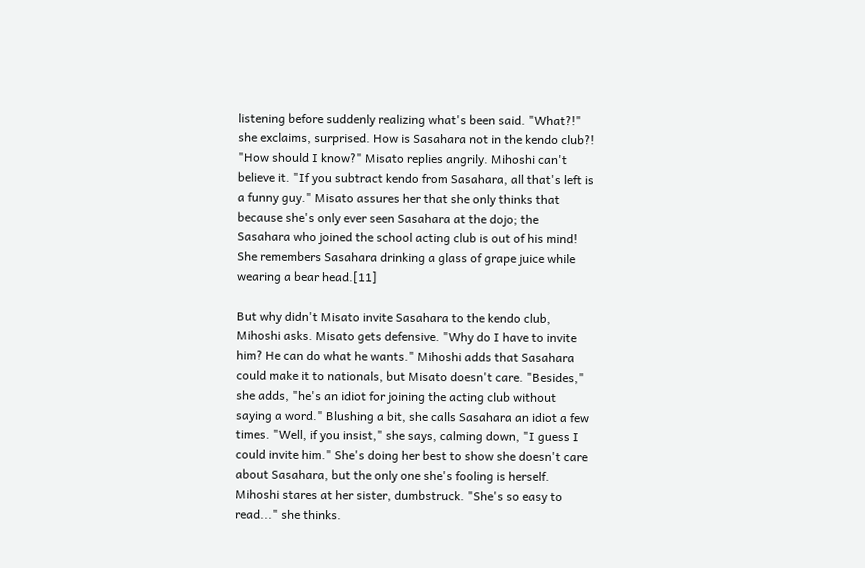listening before suddenly realizing what's been said. "What?!" she exclaims, surprised. How is Sasahara not in the kendo club?! "How should I know?" Misato replies angrily. Mihoshi can't believe it. "If you subtract kendo from Sasahara, all that's left is a funny guy." Misato assures her that she only thinks that because she's only ever seen Sasahara at the dojo; the Sasahara who joined the school acting club is out of his mind! She remembers Sasahara drinking a glass of grape juice while wearing a bear head.[11]

But why didn't Misato invite Sasahara to the kendo club, Mihoshi asks. Misato gets defensive. "Why do I have to invite him? He can do what he wants." Mihoshi adds that Sasahara could make it to nationals, but Misato doesn't care. "Besides," she adds, "he's an idiot for joining the acting club without saying a word." Blushing a bit, she calls Sasahara an idiot a few times. "Well, if you insist," she says, calming down, "I guess I could invite him." She's doing her best to show she doesn't care about Sasahara, but the only one she's fooling is herself. Mihoshi stares at her sister, dumbstruck. "She's so easy to read..." she thinks.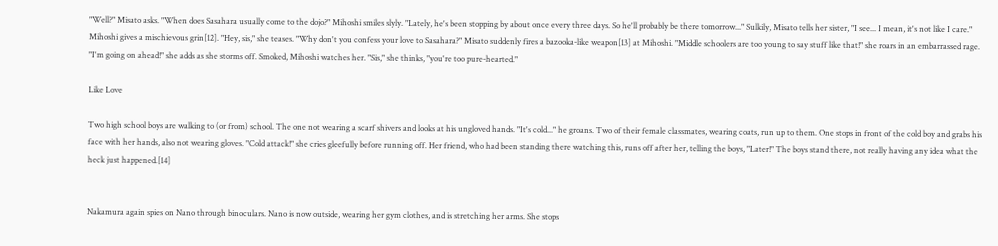"Well?" Misato asks. "When does Sasahara usually come to the dojo?" Mihoshi smiles slyly. "Lately, he's been stopping by about once every three days. So he'll probably be there tomorrow..." Sulkily, Misato tells her sister, "I see... I mean, it's not like I care." Mihoshi gives a mischievous grin[12]. "Hey, sis," she teases. "Why don't you confess your love to Sasahara?" Misato suddenly fires a bazooka-like weapon[13] at Mihoshi. "Middle schoolers are too young to say stuff like that!" she roars in an embarrassed rage. "I'm going on ahead!" she adds as she storms off. Smoked, Mihoshi watches her. "Sis," she thinks, "you're too pure-hearted."

Like Love

Two high school boys are walking to (or from) school. The one not wearing a scarf shivers and looks at his ungloved hands. "It's cold..." he groans. Two of their female classmates, wearing coats, run up to them. One stops in front of the cold boy and grabs his face with her hands, also not wearing gloves. "Cold attack!" she cries gleefully before running off. Her friend, who had been standing there watching this, runs off after her, telling the boys, "Later!" The boys stand there, not really having any idea what the heck just happened.[14]


Nakamura again spies on Nano through binoculars. Nano is now outside, wearing her gym clothes, and is stretching her arms. She stops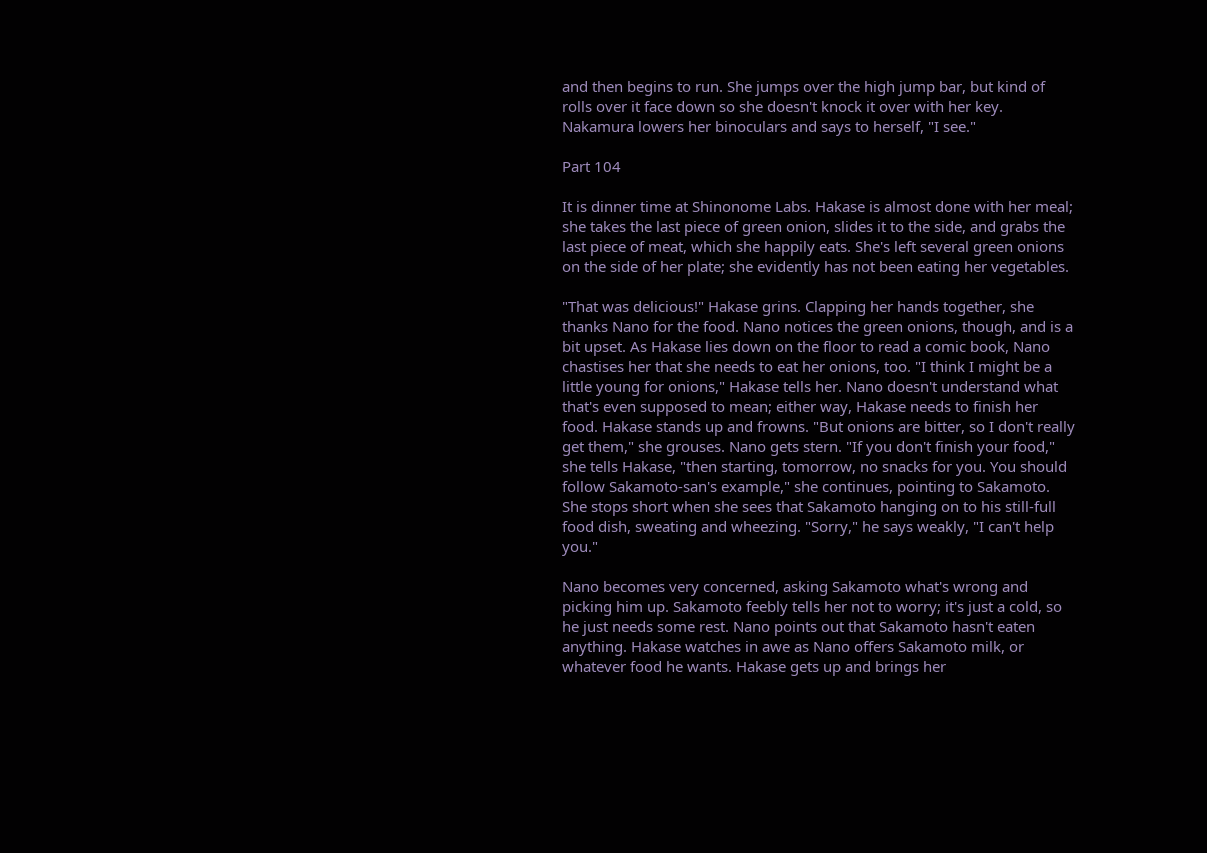and then begins to run. She jumps over the high jump bar, but kind of rolls over it face down so she doesn't knock it over with her key. Nakamura lowers her binoculars and says to herself, "I see."

Part 104

It is dinner time at Shinonome Labs. Hakase is almost done with her meal; she takes the last piece of green onion, slides it to the side, and grabs the last piece of meat, which she happily eats. She's left several green onions on the side of her plate; she evidently has not been eating her vegetables.

"That was delicious!" Hakase grins. Clapping her hands together, she thanks Nano for the food. Nano notices the green onions, though, and is a bit upset. As Hakase lies down on the floor to read a comic book, Nano chastises her that she needs to eat her onions, too. "I think I might be a little young for onions," Hakase tells her. Nano doesn't understand what that's even supposed to mean; either way, Hakase needs to finish her food. Hakase stands up and frowns. "But onions are bitter, so I don't really get them," she grouses. Nano gets stern. "If you don't finish your food," she tells Hakase, "then starting, tomorrow, no snacks for you. You should follow Sakamoto-san's example," she continues, pointing to Sakamoto. She stops short when she sees that Sakamoto hanging on to his still-full food dish, sweating and wheezing. "Sorry," he says weakly, "I can't help you."

Nano becomes very concerned, asking Sakamoto what's wrong and picking him up. Sakamoto feebly tells her not to worry; it's just a cold, so he just needs some rest. Nano points out that Sakamoto hasn't eaten anything. Hakase watches in awe as Nano offers Sakamoto milk, or whatever food he wants. Hakase gets up and brings her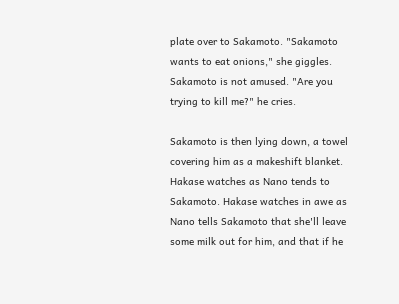plate over to Sakamoto. "Sakamoto wants to eat onions," she giggles. Sakamoto is not amused. "Are you trying to kill me?" he cries.

Sakamoto is then lying down, a towel covering him as a makeshift blanket. Hakase watches as Nano tends to Sakamoto. Hakase watches in awe as Nano tells Sakamoto that she'll leave some milk out for him, and that if he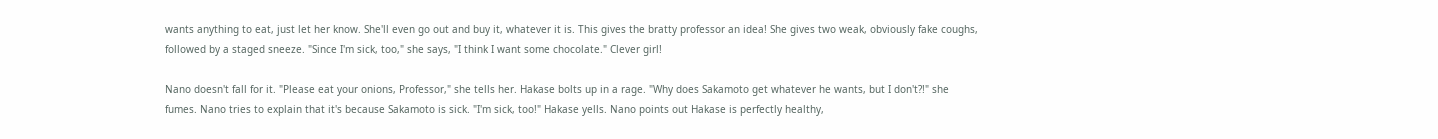wants anything to eat, just let her know. She'll even go out and buy it, whatever it is. This gives the bratty professor an idea! She gives two weak, obviously fake coughs, followed by a staged sneeze. "Since I'm sick, too," she says, "I think I want some chocolate." Clever girl!

Nano doesn't fall for it. "Please eat your onions, Professor," she tells her. Hakase bolts up in a rage. "Why does Sakamoto get whatever he wants, but I don't?!" she fumes. Nano tries to explain that it's because Sakamoto is sick. "I'm sick, too!" Hakase yells. Nano points out Hakase is perfectly healthy,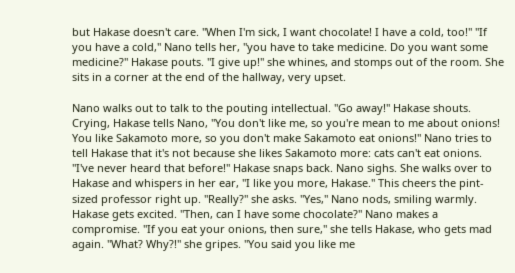but Hakase doesn't care. "When I'm sick, I want chocolate! I have a cold, too!" "If you have a cold," Nano tells her, "you have to take medicine. Do you want some medicine?" Hakase pouts. "I give up!" she whines, and stomps out of the room. She sits in a corner at the end of the hallway, very upset.

Nano walks out to talk to the pouting intellectual. "Go away!" Hakase shouts. Crying, Hakase tells Nano, "You don't like me, so you're mean to me about onions! You like Sakamoto more, so you don't make Sakamoto eat onions!" Nano tries to tell Hakase that it's not because she likes Sakamoto more: cats can't eat onions. "I've never heard that before!" Hakase snaps back. Nano sighs. She walks over to Hakase and whispers in her ear, "I like you more, Hakase." This cheers the pint-sized professor right up. "Really?" she asks. "Yes," Nano nods, smiling warmly. Hakase gets excited. "Then, can I have some chocolate?" Nano makes a compromise. "If you eat your onions, then sure," she tells Hakase, who gets mad again. "What? Why?!" she gripes. "You said you like me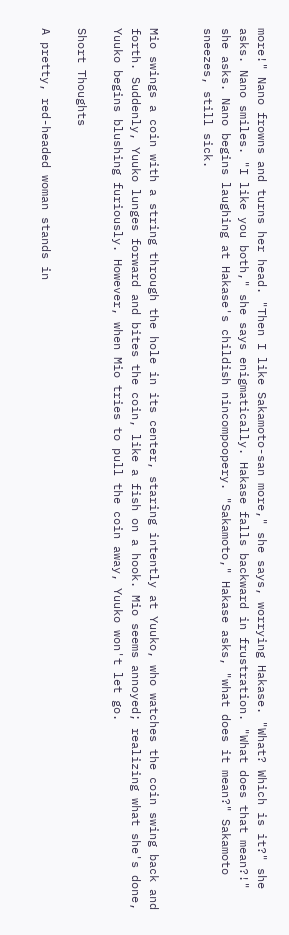more!" Nano frowns and turns her head. "Then I like Sakamoto-san more," she says, worrying Hakase. "What? Which is it?" she asks. Nano smiles. "I like you both," she says enigmatically. Hakase falls backward in frustration. "What does that mean?!" she asks. Nano begins laughing at Hakase's childish nincompoopery. "Sakamoto," Hakase asks, "what does it mean?" Sakamoto sneezes, still sick.


Mio swings a coin with a string through the hole in its center, staring intently at Yuuko, who watches the coin swing back and forth. Suddenly, Yuuko lunges forward and bites the coin, like a fish on a hook. Mio seems annoyed; realizing what she's done, Yuuko begins blushing furiously. However, when Mio tries to pull the coin away, Yuuko won't let go.

Short Thoughts

A pretty, red-headed woman stands in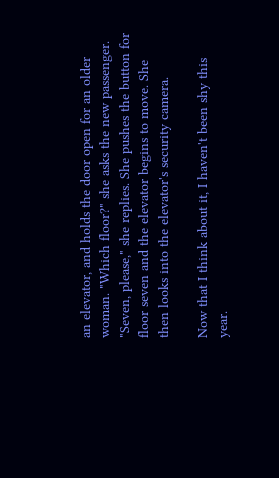an elevator, and holds the door open for an older woman. "Which floor?" she asks the new passenger. "Seven, please," she replies. She pushes the button for floor seven and the elevator begins to move. She then looks into the elevator's security camera.

Now that I think about it, I haven't been shy this year.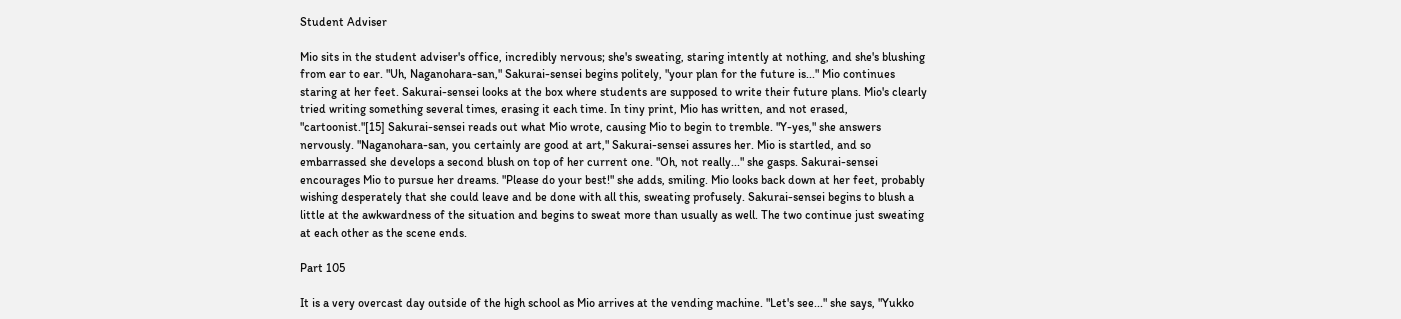Student Adviser

Mio sits in the student adviser's office, incredibly nervous; she's sweating, staring intently at nothing, and she's blushing from ear to ear. "Uh, Naganohara-san," Sakurai-sensei begins politely, "your plan for the future is..." Mio continues staring at her feet. Sakurai-sensei looks at the box where students are supposed to write their future plans. Mio's clearly tried writing something several times, erasing it each time. In tiny print, Mio has written, and not erased, "cartoonist."[15] Sakurai-sensei reads out what Mio wrote, causing Mio to begin to tremble. "Y-yes," she answers nervously. "Naganohara-san, you certainly are good at art," Sakurai-sensei assures her. Mio is startled, and so embarrassed she develops a second blush on top of her current one. "Oh, not really..." she gasps. Sakurai-sensei encourages Mio to pursue her dreams. "Please do your best!" she adds, smiling. Mio looks back down at her feet, probably wishing desperately that she could leave and be done with all this, sweating profusely. Sakurai-sensei begins to blush a little at the awkwardness of the situation and begins to sweat more than usually as well. The two continue just sweating at each other as the scene ends.

Part 105

It is a very overcast day outside of the high school as Mio arrives at the vending machine. "Let's see..." she says, "Yukko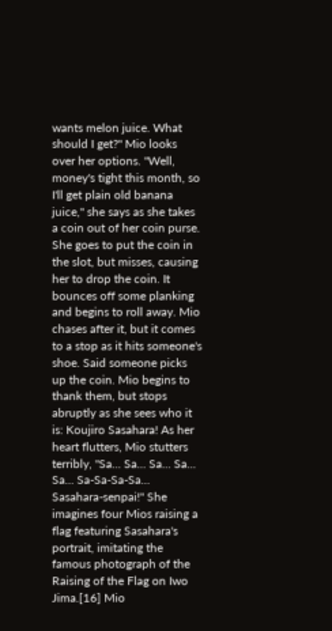wants melon juice. What should I get?" Mio looks over her options. "Well, money's tight this month, so I'll get plain old banana juice," she says as she takes a coin out of her coin purse. She goes to put the coin in the slot, but misses, causing her to drop the coin. It bounces off some planking and begins to roll away. Mio chases after it, but it comes to a stop as it hits someone's shoe. Said someone picks up the coin. Mio begins to thank them, but stops abruptly as she sees who it is: Koujiro Sasahara! As her heart flutters, Mio stutters terribly, "Sa... Sa... Sa... Sa... Sa... Sa-Sa-Sa-Sa... Sasahara-senpai!" She imagines four Mios raising a flag featuring Sasahara's portrait, imitating the famous photograph of the Raising of the Flag on Iwo Jima.[16] Mio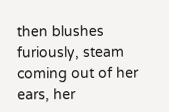then blushes furiously, steam coming out of her ears, her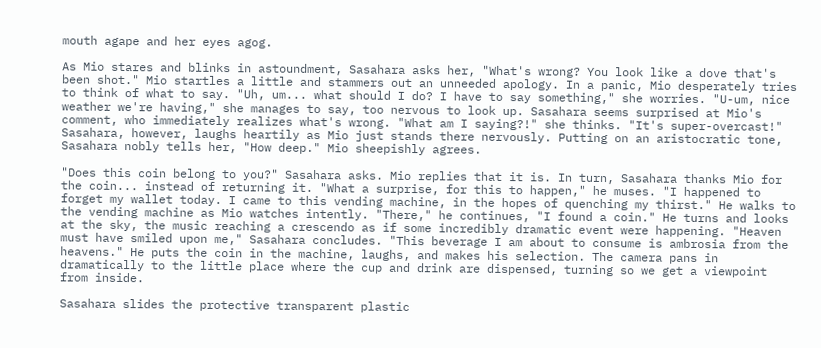mouth agape and her eyes agog.

As Mio stares and blinks in astoundment, Sasahara asks her, "What's wrong? You look like a dove that's been shot." Mio startles a little and stammers out an unneeded apology. In a panic, Mio desperately tries to think of what to say. "Uh, um... what should I do? I have to say something," she worries. "U-um, nice weather we're having," she manages to say, too nervous to look up. Sasahara seems surprised at Mio's comment, who immediately realizes what's wrong. "What am I saying?!" she thinks. "It's super-overcast!" Sasahara, however, laughs heartily as Mio just stands there nervously. Putting on an aristocratic tone, Sasahara nobly tells her, "How deep." Mio sheepishly agrees.

"Does this coin belong to you?" Sasahara asks. Mio replies that it is. In turn, Sasahara thanks Mio for the coin... instead of returning it. "What a surprise, for this to happen," he muses. "I happened to forget my wallet today. I came to this vending machine, in the hopes of quenching my thirst." He walks to the vending machine as Mio watches intently. "There," he continues, "I found a coin." He turns and looks at the sky, the music reaching a crescendo as if some incredibly dramatic event were happening. "Heaven must have smiled upon me," Sasahara concludes. "This beverage I am about to consume is ambrosia from the heavens." He puts the coin in the machine, laughs, and makes his selection. The camera pans in dramatically to the little place where the cup and drink are dispensed, turning so we get a viewpoint from inside.

Sasahara slides the protective transparent plastic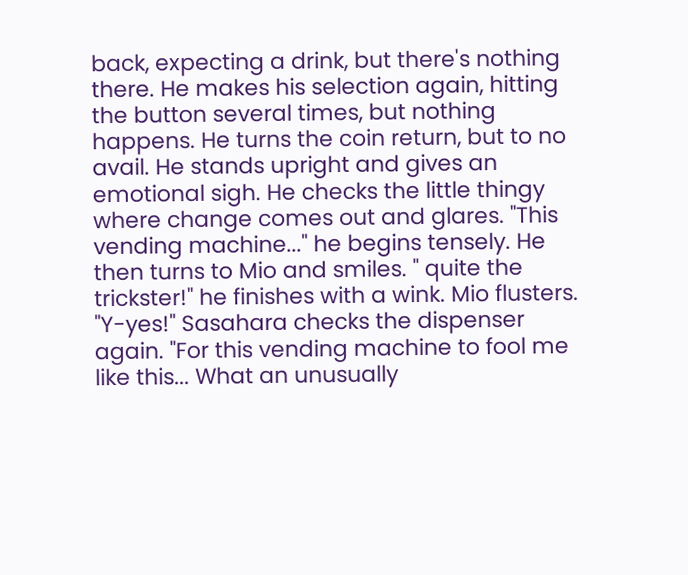back, expecting a drink, but there's nothing there. He makes his selection again, hitting the button several times, but nothing happens. He turns the coin return, but to no avail. He stands upright and gives an emotional sigh. He checks the little thingy where change comes out and glares. "This vending machine..." he begins tensely. He then turns to Mio and smiles. " quite the trickster!" he finishes with a wink. Mio flusters. "Y-yes!" Sasahara checks the dispenser again. "For this vending machine to fool me like this... What an unusually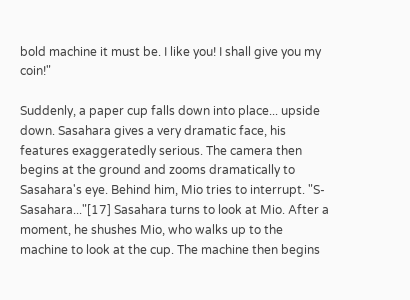bold machine it must be. I like you! I shall give you my coin!"

Suddenly, a paper cup falls down into place... upside down. Sasahara gives a very dramatic face, his features exaggeratedly serious. The camera then begins at the ground and zooms dramatically to Sasahara's eye. Behind him, Mio tries to interrupt. "S-Sasahara..."[17] Sasahara turns to look at Mio. After a moment, he shushes Mio, who walks up to the machine to look at the cup. The machine then begins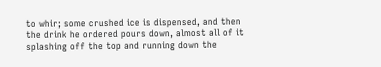to whir; some crushed ice is dispensed, and then the drink he ordered pours down, almost all of it splashing off the top and running down the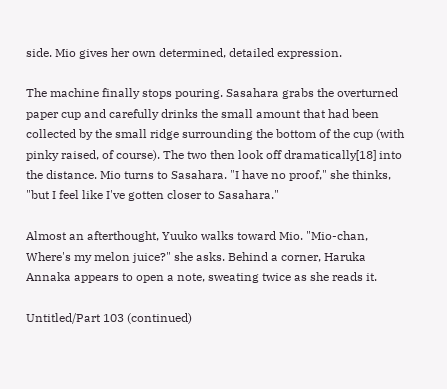side. Mio gives her own determined, detailed expression.

The machine finally stops pouring. Sasahara grabs the overturned paper cup and carefully drinks the small amount that had been collected by the small ridge surrounding the bottom of the cup (with pinky raised, of course). The two then look off dramatically[18] into the distance. Mio turns to Sasahara. "I have no proof," she thinks, "but I feel like I've gotten closer to Sasahara."

Almost an afterthought, Yuuko walks toward Mio. "Mio-chan, Where's my melon juice?" she asks. Behind a corner, Haruka Annaka appears to open a note, sweating twice as she reads it.

Untitled/Part 103 (continued)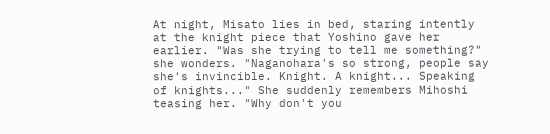At night, Misato lies in bed, staring intently at the knight piece that Yoshino gave her earlier. "Was she trying to tell me something?" she wonders. "Naganohara's so strong, people say she's invincible. Knight. A knight... Speaking of knights..." She suddenly remembers Mihoshi teasing her. "Why don't you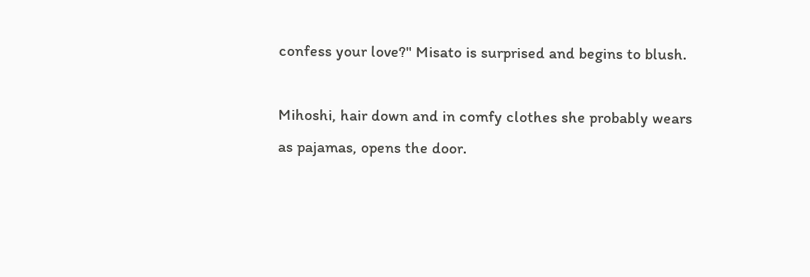confess your love?" Misato is surprised and begins to blush.

Mihoshi, hair down and in comfy clothes she probably wears as pajamas, opens the door.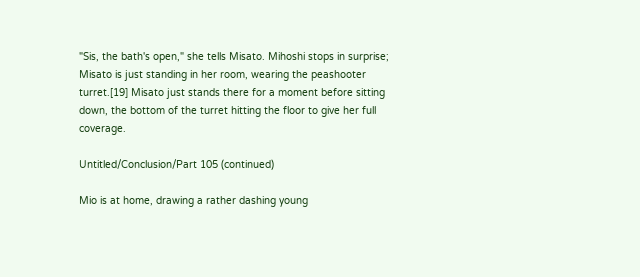"Sis, the bath's open," she tells Misato. Mihoshi stops in surprise; Misato is just standing in her room, wearing the peashooter turret.[19] Misato just stands there for a moment before sitting down, the bottom of the turret hitting the floor to give her full coverage.

Untitled/Conclusion/Part 105 (continued)

Mio is at home, drawing a rather dashing young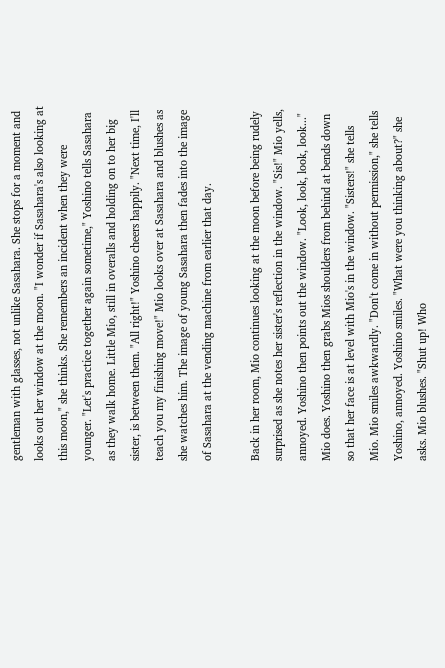gentleman with glasses, not unlike Sasahara. She stops for a moment and looks out her window at the moon. "I wonder if Sasahara's also looking at this moon," she thinks. She remembers an incident when they were younger. "Let's practice together again sometime," Yoshino tells Sasahara as they walk home. Little Mio, still in overalls and holding on to her big sister, is between them. "All right!" Yoshino cheers happily. "Next time, I'll teach you my finishing move!" Mio looks over at Sasahara and blushes as she watches him. The image of young Sasahara then fades into the image of Sasahara at the vending machine from earlier that day.

Back in her room, Mio continues looking at the moon before being rudely surprised as she notes her sister's reflection in the window. "Sis!" Mio yells, annoyed. Yoshino then points out the window. "Look, look, look, look..." Mio does. Yoshino then grabs Mios shoulders from behind at bends down so that her face is at level with Mio's in the window. "Sisters!" she tells Mio. Mio smiles awkwardly. "Don't come in without permission," she tells Yoshino, annoyed. Yoshino smiles. "What were you thinking about?" she asks. Mio blushes. "Shut up! Who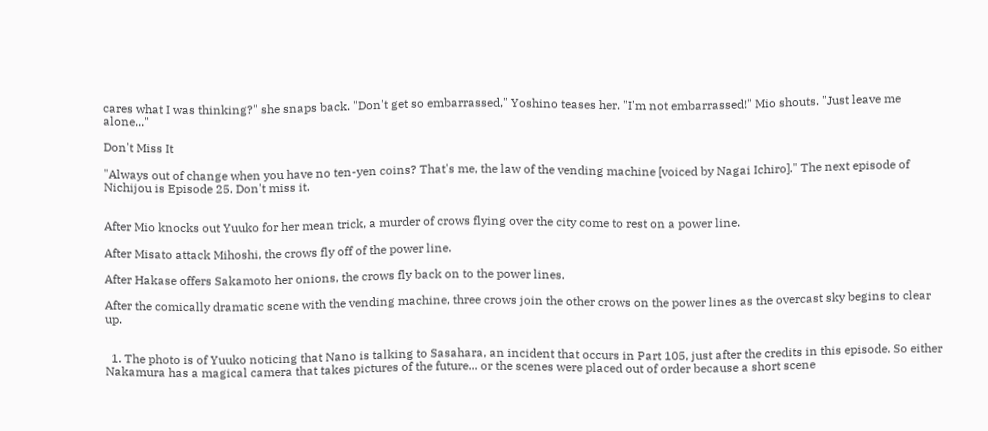cares what I was thinking?" she snaps back. "Don't get so embarrassed," Yoshino teases her. "I'm not embarrassed!" Mio shouts. "Just leave me alone..."

Don't Miss It

"Always out of change when you have no ten-yen coins? That's me, the law of the vending machine [voiced by Nagai Ichiro]." The next episode of Nichijou is Episode 25. Don't miss it.


After Mio knocks out Yuuko for her mean trick, a murder of crows flying over the city come to rest on a power line.

After Misato attack Mihoshi, the crows fly off of the power line.

After Hakase offers Sakamoto her onions, the crows fly back on to the power lines.

After the comically dramatic scene with the vending machine, three crows join the other crows on the power lines as the overcast sky begins to clear up.


  1. The photo is of Yuuko noticing that Nano is talking to Sasahara, an incident that occurs in Part 105, just after the credits in this episode. So either Nakamura has a magical camera that takes pictures of the future... or the scenes were placed out of order because a short scene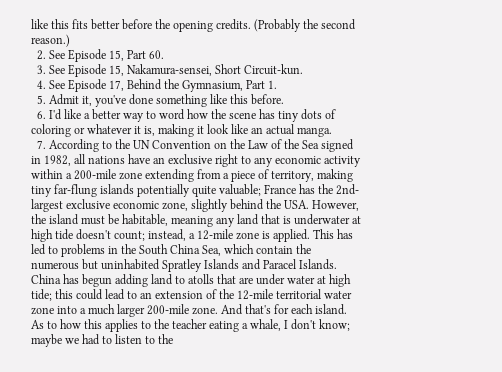like this fits better before the opening credits. (Probably the second reason.)
  2. See Episode 15, Part 60.
  3. See Episode 15, Nakamura-sensei, Short Circuit-kun.
  4. See Episode 17, Behind the Gymnasium, Part 1.
  5. Admit it, you've done something like this before.
  6. I'd like a better way to word how the scene has tiny dots of coloring or whatever it is, making it look like an actual manga.
  7. According to the UN Convention on the Law of the Sea signed in 1982, all nations have an exclusive right to any economic activity within a 200-mile zone extending from a piece of territory, making tiny far-flung islands potentially quite valuable; France has the 2nd-largest exclusive economic zone, slightly behind the USA. However, the island must be habitable, meaning any land that is underwater at high tide doesn't count; instead, a 12-mile zone is applied. This has led to problems in the South China Sea, which contain the numerous but uninhabited Spratley Islands and Paracel Islands. China has begun adding land to atolls that are under water at high tide; this could lead to an extension of the 12-mile territorial water zone into a much larger 200-mile zone. And that's for each island. As to how this applies to the teacher eating a whale, I don't know; maybe we had to listen to the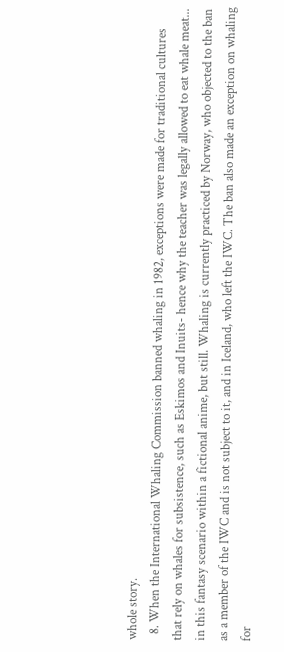whole story.
  8. When the International Whaling Commission banned whaling in 1982, exceptions were made for traditional cultures that rely on whales for subsistence, such as Eskimos and Inuits- hence why the teacher was legally allowed to eat whale meat... in this fantasy scenario within a fictional anime, but still. Whaling is currently practiced by Norway, who objected to the ban as a member of the IWC and is not subject to it, and in Iceland, who left the IWC. The ban also made an exception on whaling for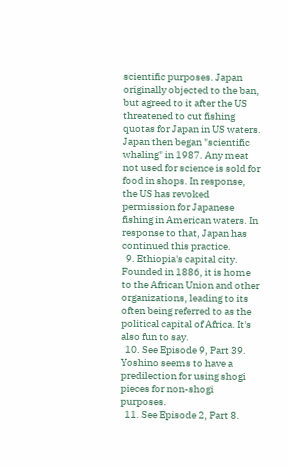scientific purposes. Japan originally objected to the ban, but agreed to it after the US threatened to cut fishing quotas for Japan in US waters. Japan then began "scientific whaling" in 1987. Any meat not used for science is sold for food in shops. In response, the US has revoked permission for Japanese fishing in American waters. In response to that, Japan has continued this practice.
  9. Ethiopia's capital city. Founded in 1886, it is home to the African Union and other organizations, leading to its often being referred to as the political capital of Africa. It's also fun to say.
  10. See Episode 9, Part 39. Yoshino seems to have a predilection for using shogi pieces for non-shogi purposes.
  11. See Episode 2, Part 8.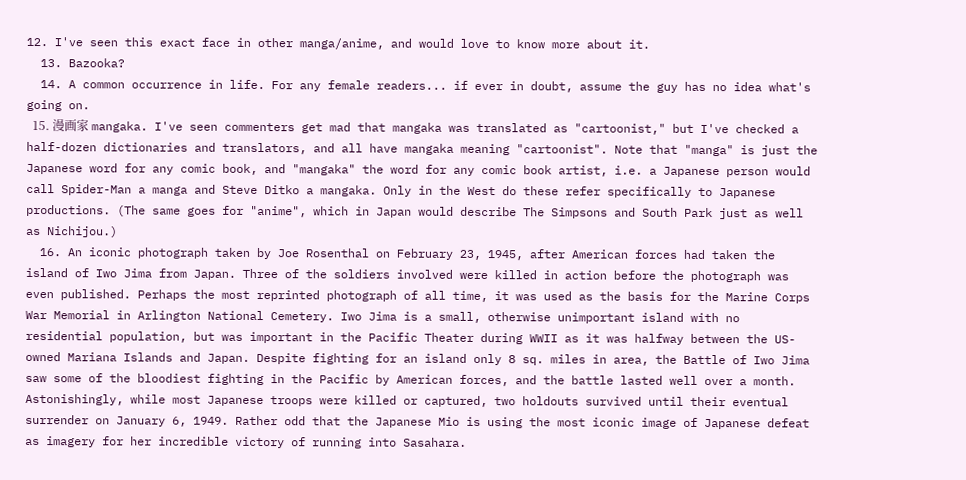12. I've seen this exact face in other manga/anime, and would love to know more about it.
  13. Bazooka?
  14. A common occurrence in life. For any female readers... if ever in doubt, assume the guy has no idea what's going on.
  15. 漫画家 mangaka. I've seen commenters get mad that mangaka was translated as "cartoonist," but I've checked a half-dozen dictionaries and translators, and all have mangaka meaning "cartoonist". Note that "manga" is just the Japanese word for any comic book, and "mangaka" the word for any comic book artist, i.e. a Japanese person would call Spider-Man a manga and Steve Ditko a mangaka. Only in the West do these refer specifically to Japanese productions. (The same goes for "anime", which in Japan would describe The Simpsons and South Park just as well as Nichijou.)
  16. An iconic photograph taken by Joe Rosenthal on February 23, 1945, after American forces had taken the island of Iwo Jima from Japan. Three of the soldiers involved were killed in action before the photograph was even published. Perhaps the most reprinted photograph of all time, it was used as the basis for the Marine Corps War Memorial in Arlington National Cemetery. Iwo Jima is a small, otherwise unimportant island with no residential population, but was important in the Pacific Theater during WWII as it was halfway between the US-owned Mariana Islands and Japan. Despite fighting for an island only 8 sq. miles in area, the Battle of Iwo Jima saw some of the bloodiest fighting in the Pacific by American forces, and the battle lasted well over a month. Astonishingly, while most Japanese troops were killed or captured, two holdouts survived until their eventual surrender on January 6, 1949. Rather odd that the Japanese Mio is using the most iconic image of Japanese defeat as imagery for her incredible victory of running into Sasahara.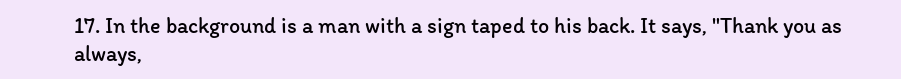17. In the background is a man with a sign taped to his back. It says, "Thank you as always,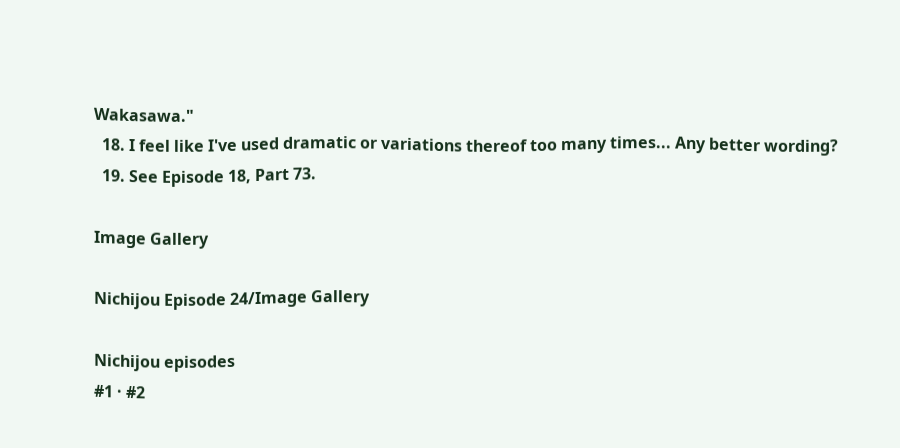Wakasawa."
  18. I feel like I've used dramatic or variations thereof too many times... Any better wording?
  19. See Episode 18, Part 73.

Image Gallery

Nichijou Episode 24/Image Gallery

Nichijou episodes
#1 · #2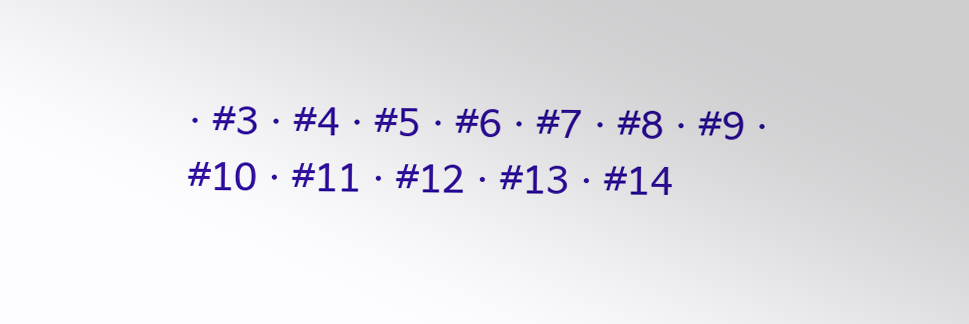· #3 · #4 · #5 · #6 · #7 · #8 · #9 · #10 · #11 · #12 · #13 · #14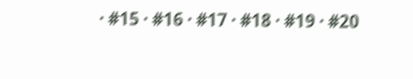· #15 · #16 · #17 · #18 · #19 · #20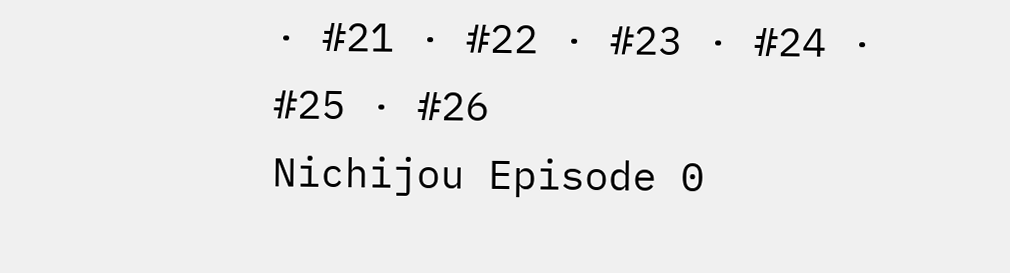· #21 · #22 · #23 · #24 · #25 · #26
Nichijou Episode 0